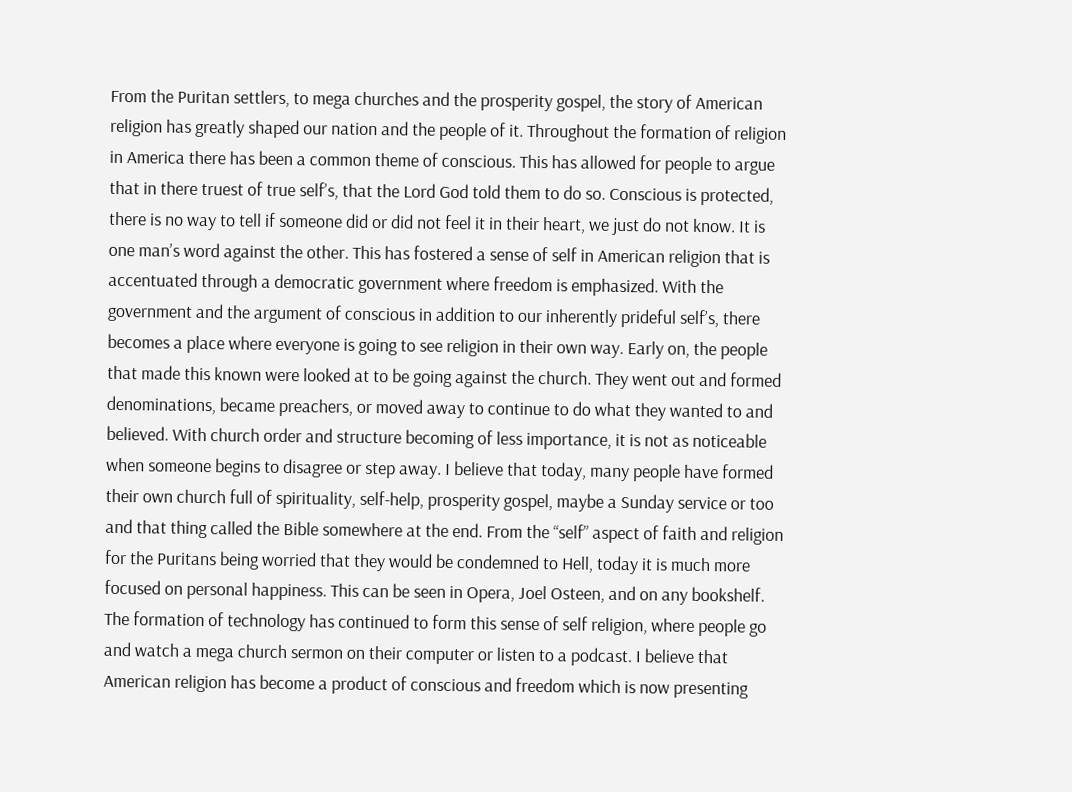From the Puritan settlers, to mega churches and the prosperity gospel, the story of American religion has greatly shaped our nation and the people of it. Throughout the formation of religion in America there has been a common theme of conscious. This has allowed for people to argue that in there truest of true self’s, that the Lord God told them to do so. Conscious is protected, there is no way to tell if someone did or did not feel it in their heart, we just do not know. It is one man’s word against the other. This has fostered a sense of self in American religion that is accentuated through a democratic government where freedom is emphasized. With the government and the argument of conscious in addition to our inherently prideful self’s, there becomes a place where everyone is going to see religion in their own way. Early on, the people that made this known were looked at to be going against the church. They went out and formed denominations, became preachers, or moved away to continue to do what they wanted to and believed. With church order and structure becoming of less importance, it is not as noticeable when someone begins to disagree or step away. I believe that today, many people have formed their own church full of spirituality, self-help, prosperity gospel, maybe a Sunday service or too and that thing called the Bible somewhere at the end. From the “self” aspect of faith and religion for the Puritans being worried that they would be condemned to Hell, today it is much more focused on personal happiness. This can be seen in Opera, Joel Osteen, and on any bookshelf. The formation of technology has continued to form this sense of self religion, where people go and watch a mega church sermon on their computer or listen to a podcast. I believe that American religion has become a product of conscious and freedom which is now presenting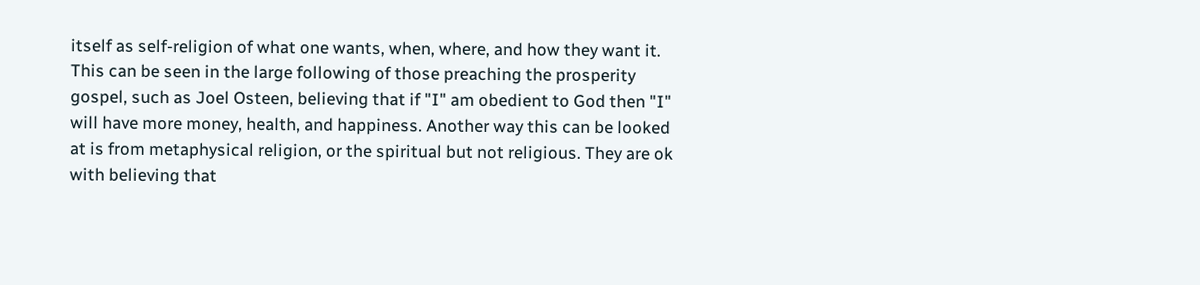itself as self-religion of what one wants, when, where, and how they want it.
This can be seen in the large following of those preaching the prosperity gospel, such as Joel Osteen, believing that if "I" am obedient to God then "I" will have more money, health, and happiness. Another way this can be looked at is from metaphysical religion, or the spiritual but not religious. They are ok with believing that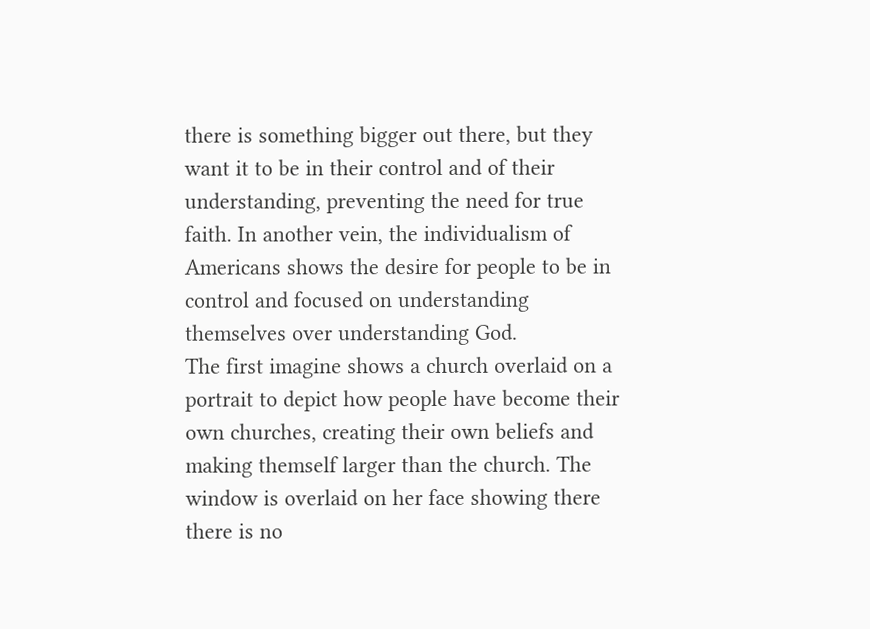there is something bigger out there, but they want it to be in their control and of their understanding, preventing the need for true faith. In another vein, the individualism of Americans shows the desire for people to be in control and focused on understanding themselves over understanding God.
The first imagine shows a church overlaid on a portrait to depict how people have become their own churches, creating their own beliefs and making themself larger than the church. The window is overlaid on her face showing there there is no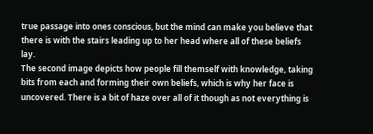true passage into ones conscious, but the mind can make you believe that there is with the stairs leading up to her head where all of these beliefs lay.
The second image depicts how people fill themself with knowledge, taking bits from each and forming their own beliefs, which is why her face is uncovered. There is a bit of haze over all of it though as not everything is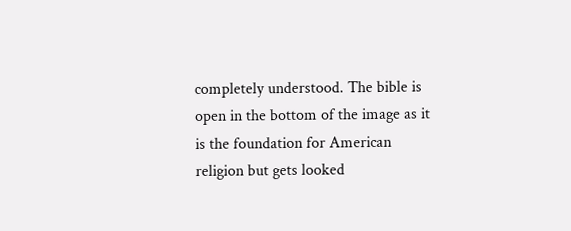completely understood. The bible is open in the bottom of the image as it is the foundation for American religion but gets looked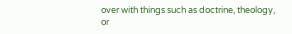over with things such as doctrine, theology, or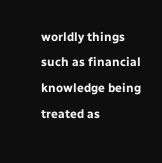worldly things such as financial knowledge being treated as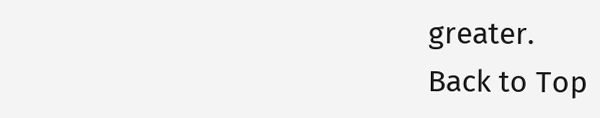greater.
Back to Top